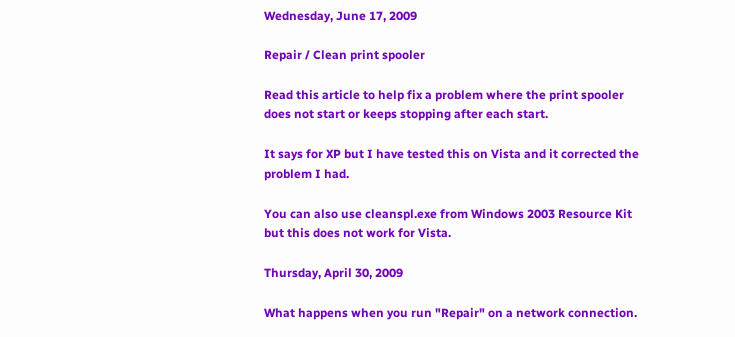Wednesday, June 17, 2009

Repair / Clean print spooler

Read this article to help fix a problem where the print spooler does not start or keeps stopping after each start.

It says for XP but I have tested this on Vista and it corrected the problem I had.

You can also use cleanspl.exe from Windows 2003 Resource Kit but this does not work for Vista.

Thursday, April 30, 2009

What happens when you run "Repair" on a network connection.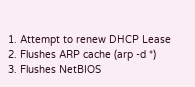1. Attempt to renew DHCP Lease
2. Flushes ARP cache (arp -d *)
3. Flushes NetBIOS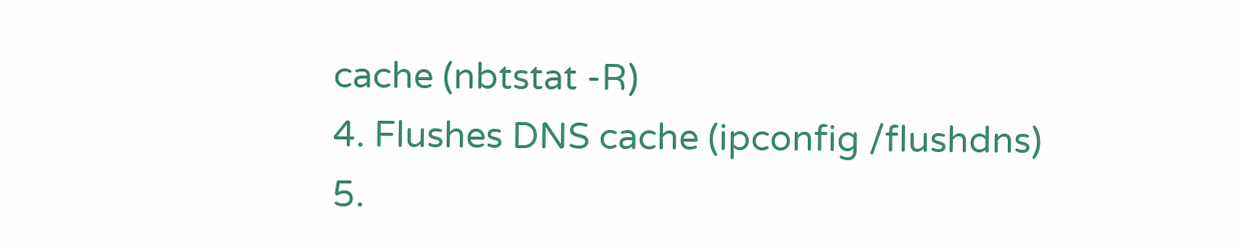cache (nbtstat -R)
4. Flushes DNS cache (ipconfig /flushdns)
5.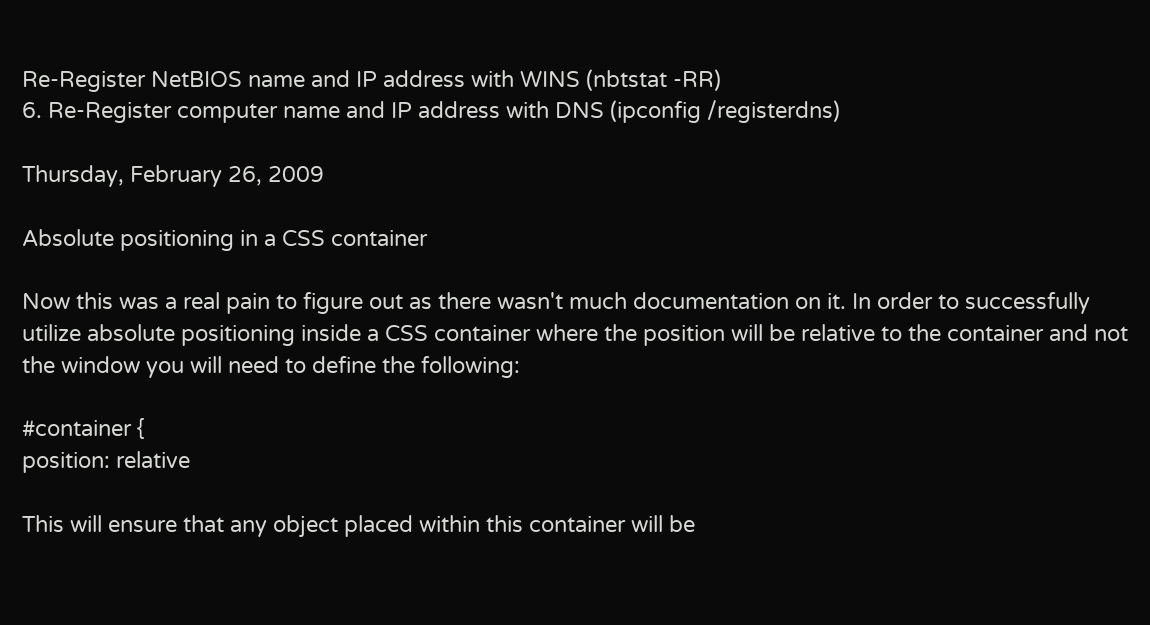Re-Register NetBIOS name and IP address with WINS (nbtstat -RR)
6. Re-Register computer name and IP address with DNS (ipconfig /registerdns)

Thursday, February 26, 2009

Absolute positioning in a CSS container

Now this was a real pain to figure out as there wasn't much documentation on it. In order to successfully utilize absolute positioning inside a CSS container where the position will be relative to the container and not the window you will need to define the following:

#container {
position: relative

This will ensure that any object placed within this container will be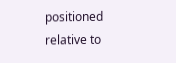positioned relative to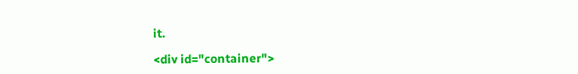it.

<div id="container">